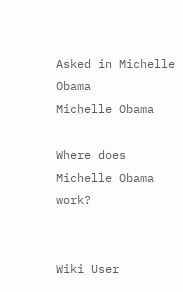Asked in Michelle Obama
Michelle Obama

Where does Michelle Obama work?


Wiki User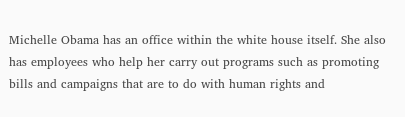Michelle Obama has an office within the white house itself. She also has employees who help her carry out programs such as promoting bills and campaigns that are to do with human rights and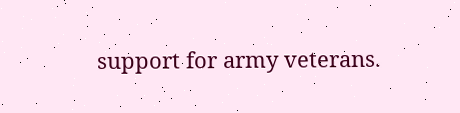support for army veterans.